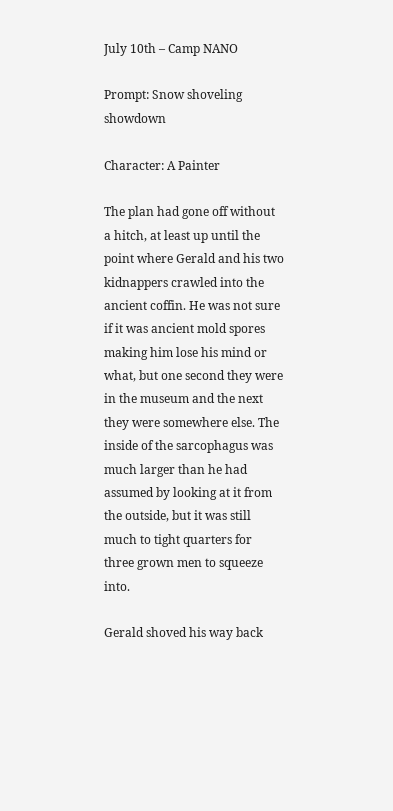July 10th – Camp NANO

Prompt: Snow shoveling showdown

Character: A Painter

The plan had gone off without a hitch, at least up until the point where Gerald and his two kidnappers crawled into the ancient coffin. He was not sure if it was ancient mold spores making him lose his mind or what, but one second they were in the museum and the next they were somewhere else. The inside of the sarcophagus was much larger than he had assumed by looking at it from the outside, but it was still much to tight quarters for three grown men to squeeze into.

Gerald shoved his way back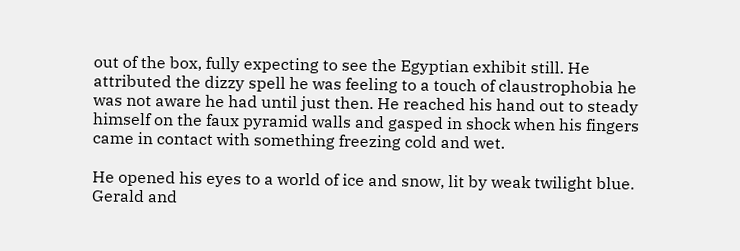out of the box, fully expecting to see the Egyptian exhibit still. He attributed the dizzy spell he was feeling to a touch of claustrophobia he was not aware he had until just then. He reached his hand out to steady himself on the faux pyramid walls and gasped in shock when his fingers came in contact with something freezing cold and wet.

He opened his eyes to a world of ice and snow, lit by weak twilight blue. Gerald and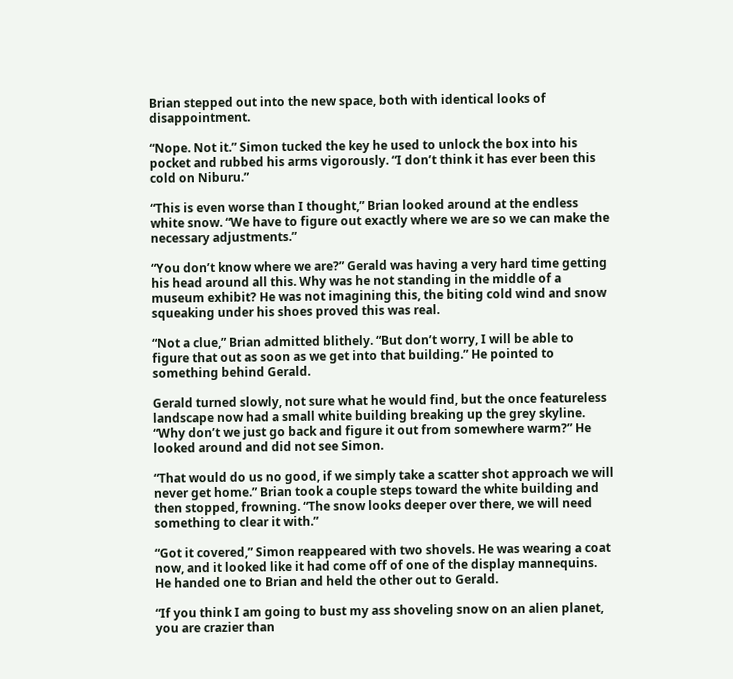Brian stepped out into the new space, both with identical looks of disappointment.

“Nope. Not it.” Simon tucked the key he used to unlock the box into his pocket and rubbed his arms vigorously. “I don’t think it has ever been this cold on Niburu.”

“This is even worse than I thought,” Brian looked around at the endless white snow. “We have to figure out exactly where we are so we can make the necessary adjustments.”

“You don’t know where we are?” Gerald was having a very hard time getting his head around all this. Why was he not standing in the middle of a museum exhibit? He was not imagining this, the biting cold wind and snow squeaking under his shoes proved this was real.

“Not a clue,” Brian admitted blithely. “But don’t worry, I will be able to figure that out as soon as we get into that building.” He pointed to something behind Gerald.

Gerald turned slowly, not sure what he would find, but the once featureless landscape now had a small white building breaking up the grey skyline. “Why don’t we just go back and figure it out from somewhere warm?” He looked around and did not see Simon.

“That would do us no good, if we simply take a scatter shot approach we will never get home.” Brian took a couple steps toward the white building and then stopped, frowning. “The snow looks deeper over there, we will need something to clear it with.”

“Got it covered,” Simon reappeared with two shovels. He was wearing a coat now, and it looked like it had come off of one of the display mannequins. He handed one to Brian and held the other out to Gerald.

“If you think I am going to bust my ass shoveling snow on an alien planet, you are crazier than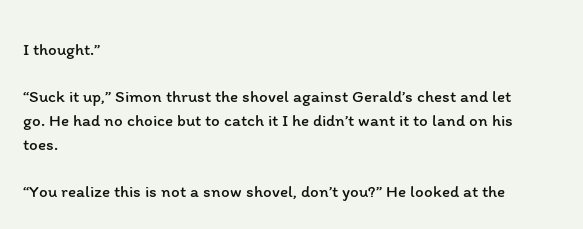I thought.”

“Suck it up,” Simon thrust the shovel against Gerald’s chest and let go. He had no choice but to catch it I he didn’t want it to land on his toes.

“You realize this is not a snow shovel, don’t you?” He looked at the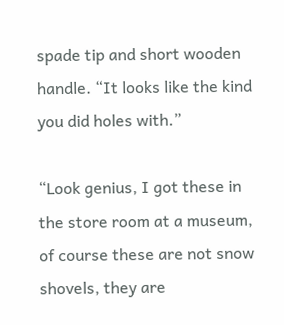spade tip and short wooden handle. “It looks like the kind you did holes with.”

“Look genius, I got these in the store room at a museum, of course these are not snow shovels, they are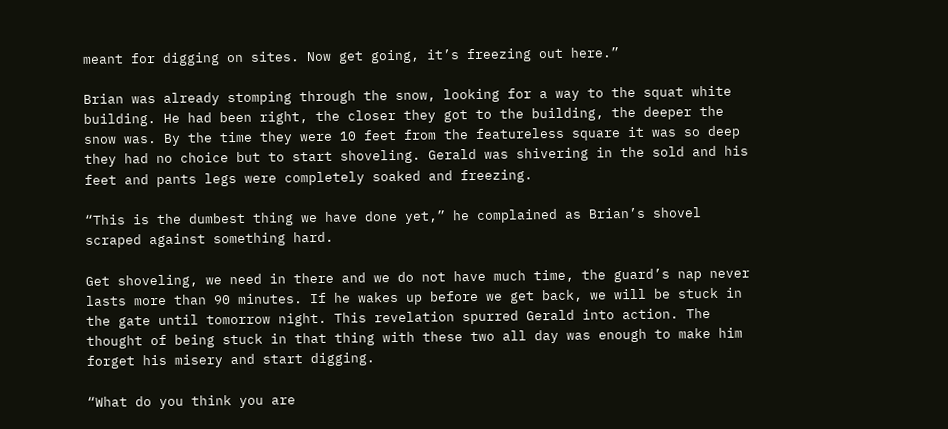meant for digging on sites. Now get going, it’s freezing out here.”

Brian was already stomping through the snow, looking for a way to the squat white building. He had been right, the closer they got to the building, the deeper the snow was. By the time they were 10 feet from the featureless square it was so deep they had no choice but to start shoveling. Gerald was shivering in the sold and his feet and pants legs were completely soaked and freezing.

“This is the dumbest thing we have done yet,” he complained as Brian’s shovel scraped against something hard.

Get shoveling, we need in there and we do not have much time, the guard’s nap never lasts more than 90 minutes. If he wakes up before we get back, we will be stuck in the gate until tomorrow night. This revelation spurred Gerald into action. The thought of being stuck in that thing with these two all day was enough to make him forget his misery and start digging.

“What do you think you are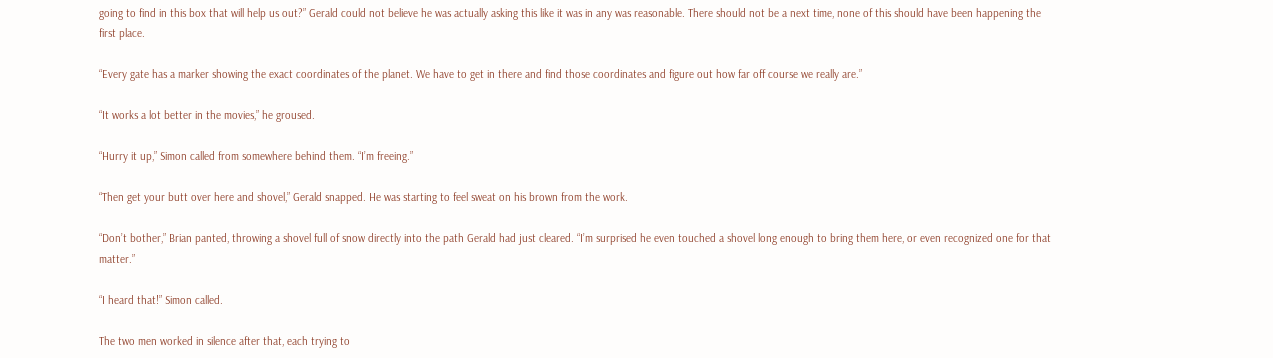going to find in this box that will help us out?” Gerald could not believe he was actually asking this like it was in any was reasonable. There should not be a next time, none of this should have been happening the first place.

“Every gate has a marker showing the exact coordinates of the planet. We have to get in there and find those coordinates and figure out how far off course we really are.”

“It works a lot better in the movies,” he groused.

“Hurry it up,” Simon called from somewhere behind them. “I’m freeing.”

“Then get your butt over here and shovel,” Gerald snapped. He was starting to feel sweat on his brown from the work.

“Don’t bother,” Brian panted, throwing a shovel full of snow directly into the path Gerald had just cleared. “I’m surprised he even touched a shovel long enough to bring them here, or even recognized one for that matter.”

“I heard that!” Simon called.

The two men worked in silence after that, each trying to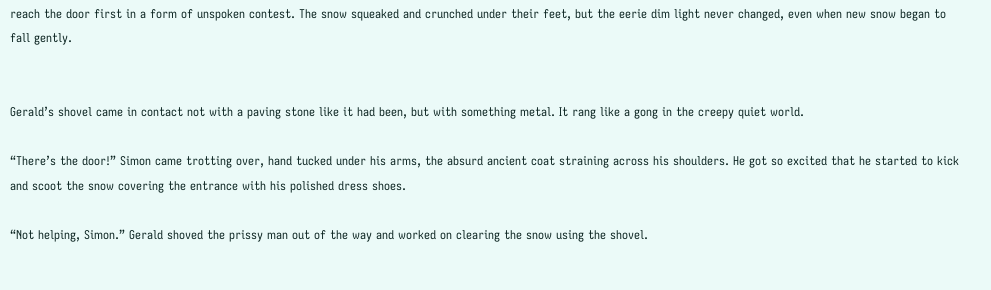reach the door first in a form of unspoken contest. The snow squeaked and crunched under their feet, but the eerie dim light never changed, even when new snow began to fall gently.


Gerald’s shovel came in contact not with a paving stone like it had been, but with something metal. It rang like a gong in the creepy quiet world.

“There’s the door!” Simon came trotting over, hand tucked under his arms, the absurd ancient coat straining across his shoulders. He got so excited that he started to kick and scoot the snow covering the entrance with his polished dress shoes.

“Not helping, Simon.” Gerald shoved the prissy man out of the way and worked on clearing the snow using the shovel.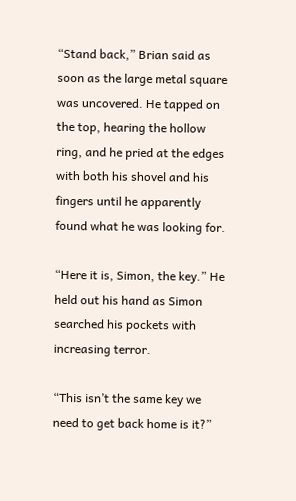“Stand back,” Brian said as soon as the large metal square was uncovered. He tapped on the top, hearing the hollow ring, and he pried at the edges with both his shovel and his fingers until he apparently found what he was looking for.

“Here it is, Simon, the key.” He held out his hand as Simon searched his pockets with increasing terror.

“This isn’t the same key we need to get back home is it?”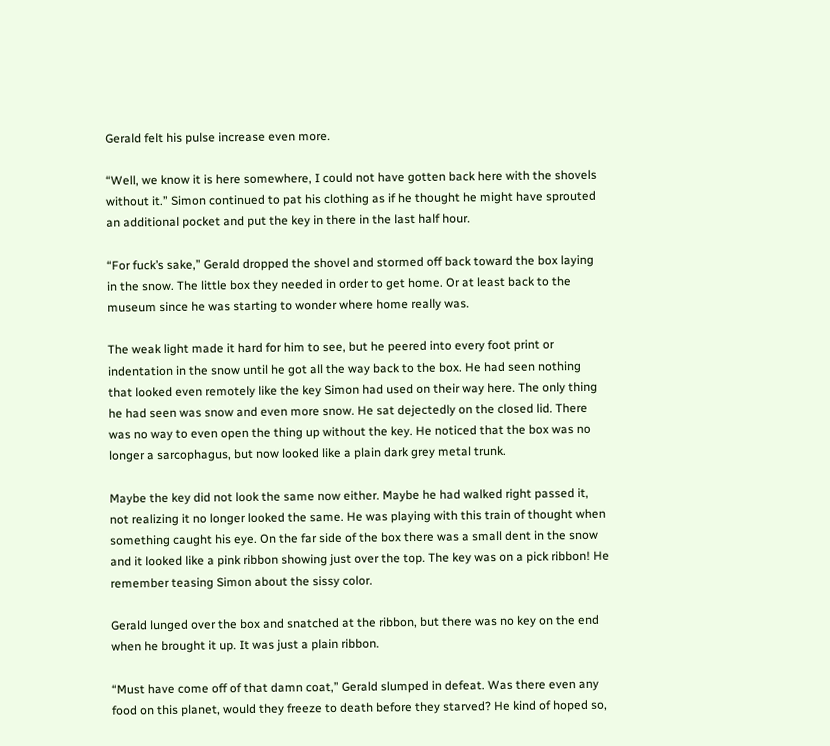Gerald felt his pulse increase even more.

“Well, we know it is here somewhere, I could not have gotten back here with the shovels without it.” Simon continued to pat his clothing as if he thought he might have sprouted an additional pocket and put the key in there in the last half hour.

“For fuck’s sake,” Gerald dropped the shovel and stormed off back toward the box laying in the snow. The little box they needed in order to get home. Or at least back to the museum since he was starting to wonder where home really was.

The weak light made it hard for him to see, but he peered into every foot print or indentation in the snow until he got all the way back to the box. He had seen nothing that looked even remotely like the key Simon had used on their way here. The only thing he had seen was snow and even more snow. He sat dejectedly on the closed lid. There was no way to even open the thing up without the key. He noticed that the box was no longer a sarcophagus, but now looked like a plain dark grey metal trunk.

Maybe the key did not look the same now either. Maybe he had walked right passed it, not realizing it no longer looked the same. He was playing with this train of thought when something caught his eye. On the far side of the box there was a small dent in the snow and it looked like a pink ribbon showing just over the top. The key was on a pick ribbon! He remember teasing Simon about the sissy color.

Gerald lunged over the box and snatched at the ribbon, but there was no key on the end when he brought it up. It was just a plain ribbon.

“Must have come off of that damn coat,” Gerald slumped in defeat. Was there even any food on this planet, would they freeze to death before they starved? He kind of hoped so,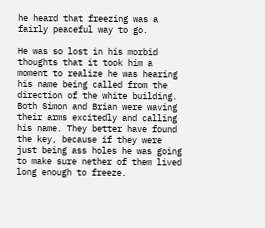he heard that freezing was a fairly peaceful way to go.

He was so lost in his morbid thoughts that it took him a moment to realize he was hearing his name being called from the direction of the white building. Both Simon and Brian were waving their arms excitedly and calling his name. They better have found the key, because if they were just being ass holes he was going to make sure nether of them lived long enough to freeze.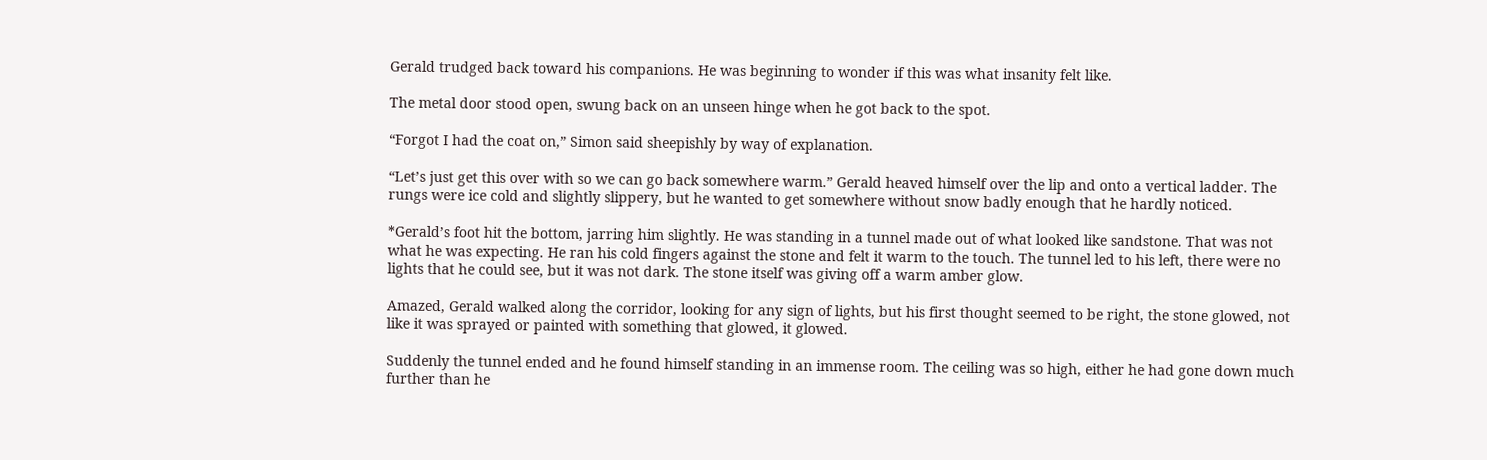Gerald trudged back toward his companions. He was beginning to wonder if this was what insanity felt like.

The metal door stood open, swung back on an unseen hinge when he got back to the spot.

“Forgot I had the coat on,” Simon said sheepishly by way of explanation.

“Let’s just get this over with so we can go back somewhere warm.” Gerald heaved himself over the lip and onto a vertical ladder. The rungs were ice cold and slightly slippery, but he wanted to get somewhere without snow badly enough that he hardly noticed.

*Gerald’s foot hit the bottom, jarring him slightly. He was standing in a tunnel made out of what looked like sandstone. That was not what he was expecting. He ran his cold fingers against the stone and felt it warm to the touch. The tunnel led to his left, there were no lights that he could see, but it was not dark. The stone itself was giving off a warm amber glow.

Amazed, Gerald walked along the corridor, looking for any sign of lights, but his first thought seemed to be right, the stone glowed, not like it was sprayed or painted with something that glowed, it glowed.

Suddenly the tunnel ended and he found himself standing in an immense room. The ceiling was so high, either he had gone down much further than he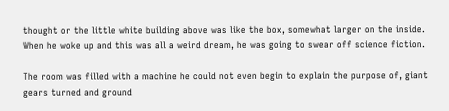thought or the little white building above was like the box, somewhat larger on the inside. When he woke up and this was all a weird dream, he was going to swear off science fiction.

The room was filled with a machine he could not even begin to explain the purpose of, giant gears turned and ground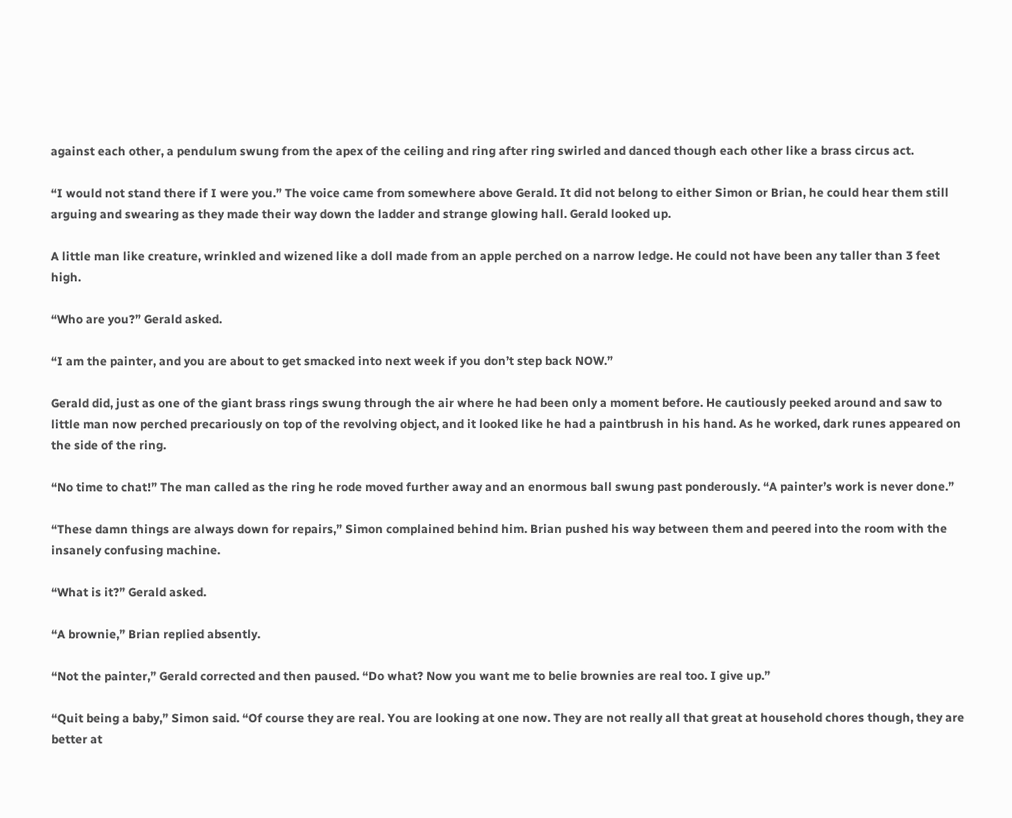against each other, a pendulum swung from the apex of the ceiling and ring after ring swirled and danced though each other like a brass circus act.

“I would not stand there if I were you.” The voice came from somewhere above Gerald. It did not belong to either Simon or Brian, he could hear them still arguing and swearing as they made their way down the ladder and strange glowing hall. Gerald looked up.

A little man like creature, wrinkled and wizened like a doll made from an apple perched on a narrow ledge. He could not have been any taller than 3 feet high.

“Who are you?” Gerald asked.

“I am the painter, and you are about to get smacked into next week if you don’t step back NOW.”

Gerald did, just as one of the giant brass rings swung through the air where he had been only a moment before. He cautiously peeked around and saw to little man now perched precariously on top of the revolving object, and it looked like he had a paintbrush in his hand. As he worked, dark runes appeared on the side of the ring.

“No time to chat!” The man called as the ring he rode moved further away and an enormous ball swung past ponderously. “A painter’s work is never done.”

“These damn things are always down for repairs,” Simon complained behind him. Brian pushed his way between them and peered into the room with the insanely confusing machine.

“What is it?” Gerald asked.

“A brownie,” Brian replied absently.

“Not the painter,” Gerald corrected and then paused. “Do what? Now you want me to belie brownies are real too. I give up.”

“Quit being a baby,” Simon said. “Of course they are real. You are looking at one now. They are not really all that great at household chores though, they are better at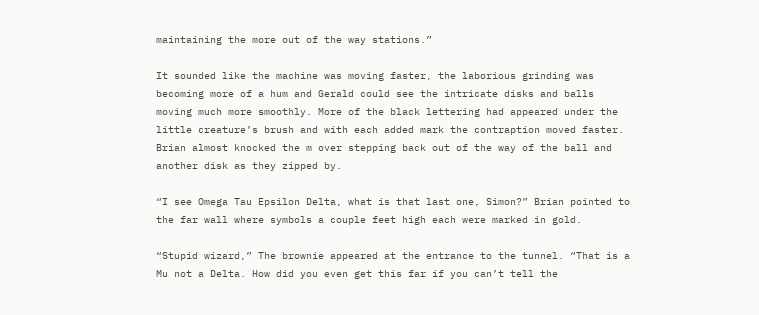maintaining the more out of the way stations.”

It sounded like the machine was moving faster, the laborious grinding was becoming more of a hum and Gerald could see the intricate disks and balls moving much more smoothly. More of the black lettering had appeared under the little creature’s brush and with each added mark the contraption moved faster. Brian almost knocked the m over stepping back out of the way of the ball and another disk as they zipped by.

“I see Omega Tau Epsilon Delta, what is that last one, Simon?” Brian pointed to the far wall where symbols a couple feet high each were marked in gold.

“Stupid wizard,” The brownie appeared at the entrance to the tunnel. “That is a Mu not a Delta. How did you even get this far if you can’t tell the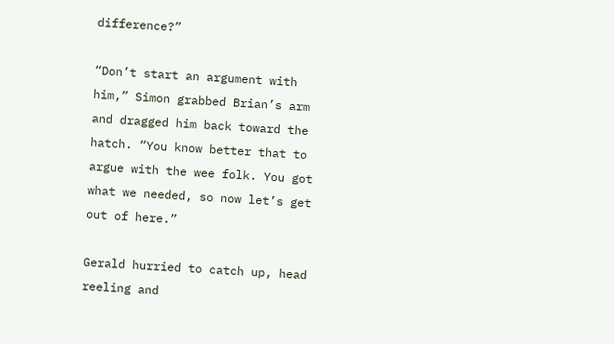difference?”

“Don’t start an argument with him,” Simon grabbed Brian’s arm and dragged him back toward the hatch. “You know better that to argue with the wee folk. You got what we needed, so now let’s get out of here.”

Gerald hurried to catch up, head reeling and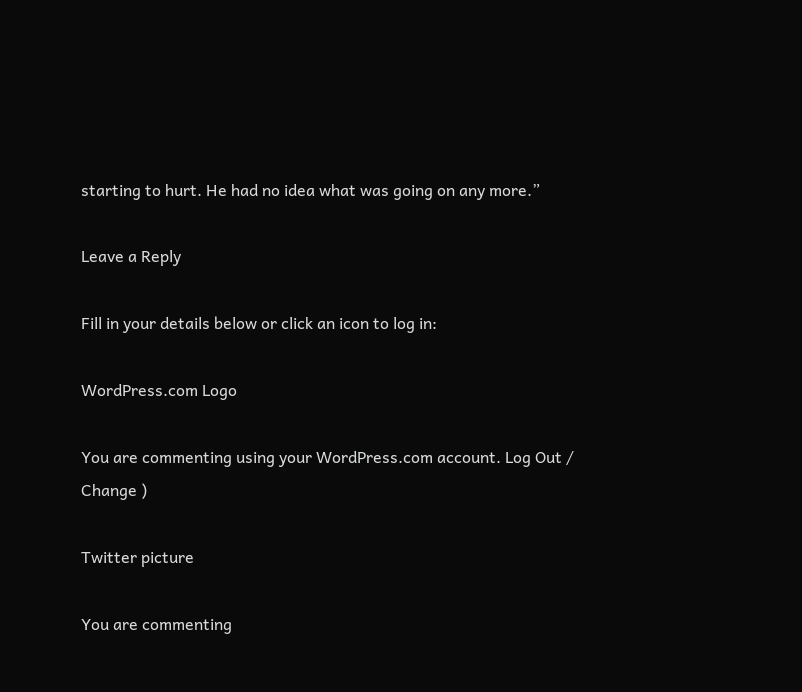starting to hurt. He had no idea what was going on any more.”

Leave a Reply

Fill in your details below or click an icon to log in:

WordPress.com Logo

You are commenting using your WordPress.com account. Log Out /  Change )

Twitter picture

You are commenting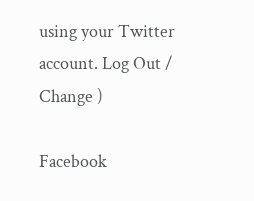using your Twitter account. Log Out /  Change )

Facebook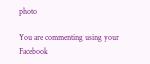photo

You are commenting using your Facebook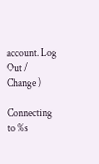account. Log Out /  Change )

Connecting to %s